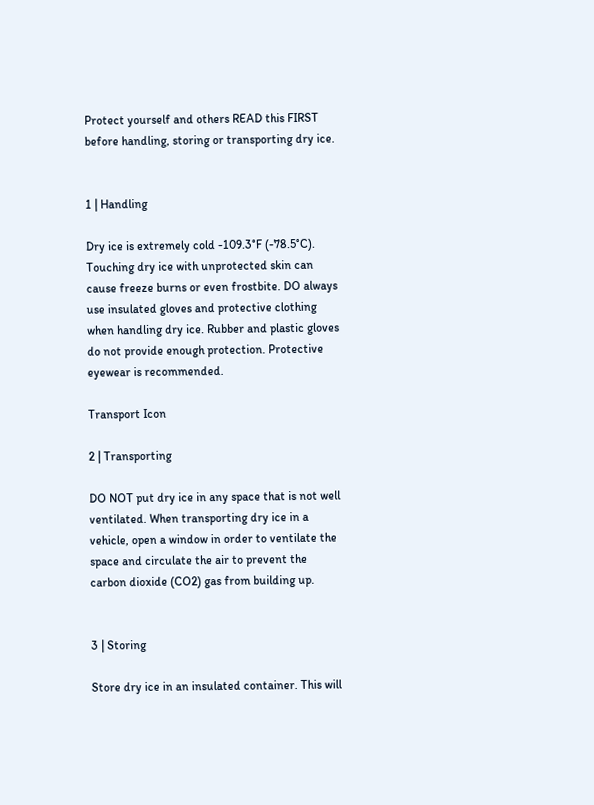Protect yourself and others READ this FIRST before handling, storing or transporting dry ice.


1 | Handling

Dry ice is extremely cold -109.3°F (-78.5°C). Touching dry ice with unprotected skin can cause freeze burns or even frostbite. DO always use insulated gloves and protective clothing when handling dry ice. Rubber and plastic gloves do not provide enough protection. Protective eyewear is recommended.

Transport Icon

2 | Transporting

DO NOT put dry ice in any space that is not well ventilated. When transporting dry ice in a vehicle, open a window in order to ventilate the space and circulate the air to prevent the carbon dioxide (CO2) gas from building up.


3 | Storing

Store dry ice in an insulated container. This will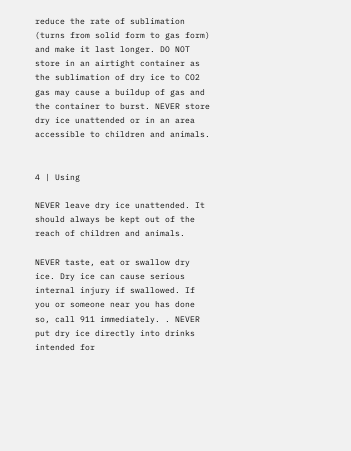reduce the rate of sublimation (turns from solid form to gas form) and make it last longer. DO NOT store in an airtight container as the sublimation of dry ice to CO2 gas may cause a buildup of gas and the container to burst. NEVER store dry ice unattended or in an area accessible to children and animals.


4 | Using

NEVER leave dry ice unattended. It should always be kept out of the reach of children and animals.

NEVER taste, eat or swallow dry ice. Dry ice can cause serious internal injury if swallowed. If you or someone near you has done so, call 911 immediately. . NEVER put dry ice directly into drinks intended for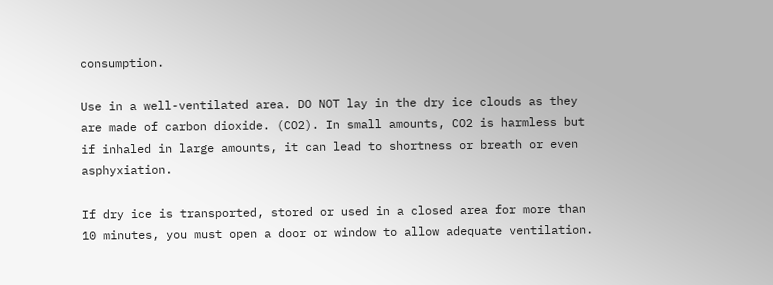consumption.

Use in a well-ventilated area. DO NOT lay in the dry ice clouds as they are made of carbon dioxide. (CO2). In small amounts, CO2 is harmless but if inhaled in large amounts, it can lead to shortness or breath or even asphyxiation.

If dry ice is transported, stored or used in a closed area for more than 10 minutes, you must open a door or window to allow adequate ventilation.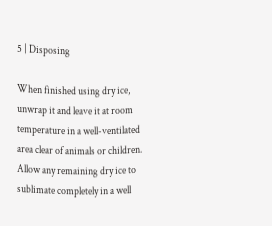5 | Disposing

When finished using dry ice, unwrap it and leave it at room temperature in a well-ventilated area clear of animals or children. Allow any remaining dry ice to sublimate completely in a well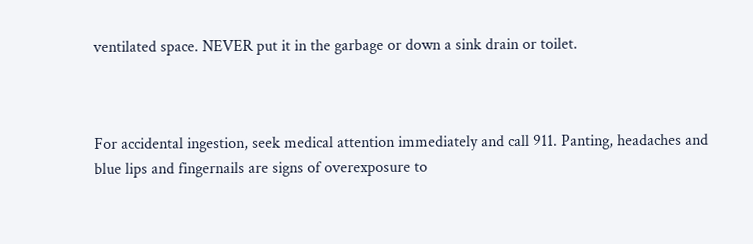ventilated space. NEVER put it in the garbage or down a sink drain or toilet.



For accidental ingestion, seek medical attention immediately and call 911. Panting, headaches and blue lips and fingernails are signs of overexposure to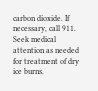carbon dioxide. If necessary, call 911. Seek medical attention as needed for treatment of dry ice burns.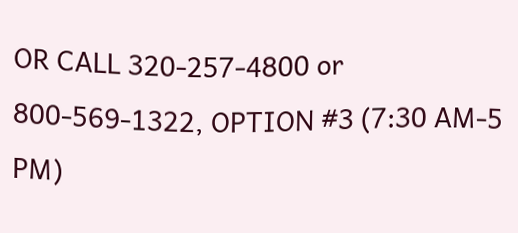OR CALL 320-257-4800 or 800-569-1322, OPTION #3 (7:30 AM-5 PM)